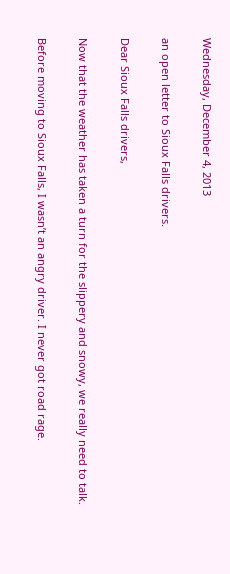Wednesday, December 4, 2013

an open letter to Sioux Falls drivers.

Dear Sioux Falls drivers,

Now that the weather has taken a turn for the slippery and snowy, we really need to talk.

Before moving to Sioux Falls, I wasn’t an angry driver. I never got road rage.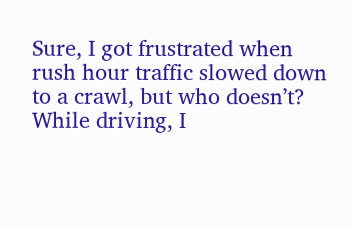Sure, I got frustrated when rush hour traffic slowed down to a crawl, but who doesn’t? While driving, I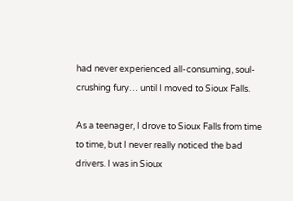had never experienced all-consuming, soul-crushing fury… until I moved to Sioux Falls.

As a teenager, I drove to Sioux Falls from time to time, but I never really noticed the bad drivers. I was in Sioux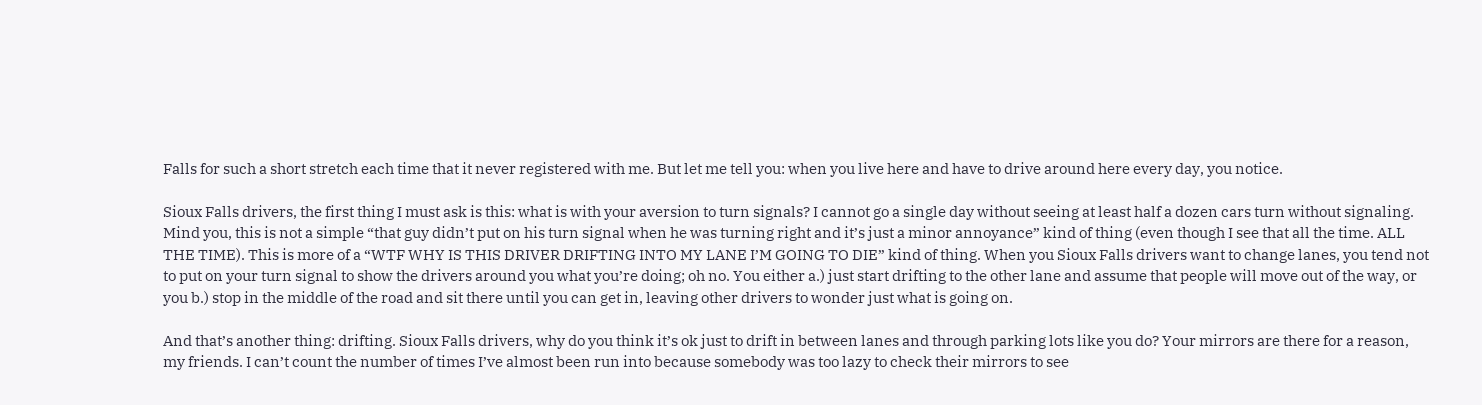Falls for such a short stretch each time that it never registered with me. But let me tell you: when you live here and have to drive around here every day, you notice.

Sioux Falls drivers, the first thing I must ask is this: what is with your aversion to turn signals? I cannot go a single day without seeing at least half a dozen cars turn without signaling. Mind you, this is not a simple “that guy didn’t put on his turn signal when he was turning right and it’s just a minor annoyance” kind of thing (even though I see that all the time. ALL THE TIME). This is more of a “WTF WHY IS THIS DRIVER DRIFTING INTO MY LANE I’M GOING TO DIE” kind of thing. When you Sioux Falls drivers want to change lanes, you tend not to put on your turn signal to show the drivers around you what you’re doing; oh no. You either a.) just start drifting to the other lane and assume that people will move out of the way, or you b.) stop in the middle of the road and sit there until you can get in, leaving other drivers to wonder just what is going on.

And that’s another thing: drifting. Sioux Falls drivers, why do you think it’s ok just to drift in between lanes and through parking lots like you do? Your mirrors are there for a reason, my friends. I can’t count the number of times I’ve almost been run into because somebody was too lazy to check their mirrors to see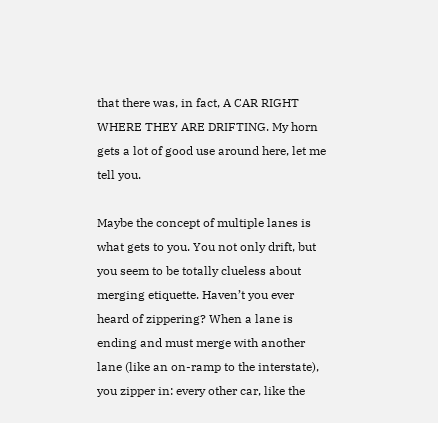that there was, in fact, A CAR RIGHT WHERE THEY ARE DRIFTING. My horn gets a lot of good use around here, let me tell you.

Maybe the concept of multiple lanes is what gets to you. You not only drift, but you seem to be totally clueless about merging etiquette. Haven’t you ever heard of zippering? When a lane is ending and must merge with another lane (like an on-ramp to the interstate), you zipper in: every other car, like the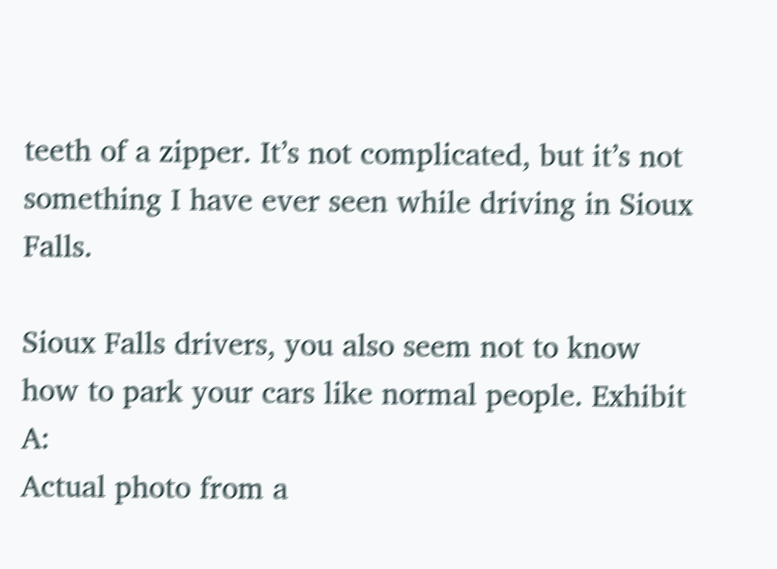teeth of a zipper. It’s not complicated, but it’s not something I have ever seen while driving in Sioux Falls.

Sioux Falls drivers, you also seem not to know how to park your cars like normal people. Exhibit A:
Actual photo from a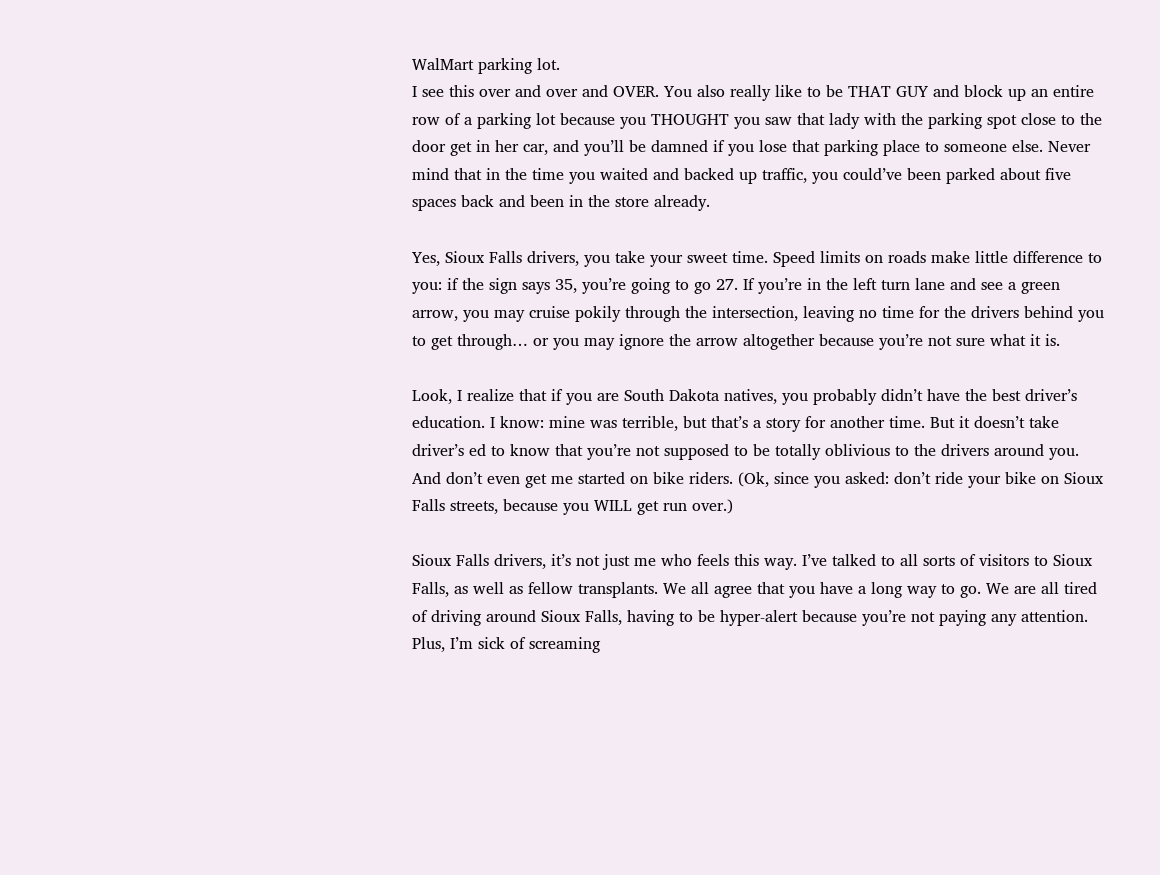WalMart parking lot.
I see this over and over and OVER. You also really like to be THAT GUY and block up an entire row of a parking lot because you THOUGHT you saw that lady with the parking spot close to the door get in her car, and you’ll be damned if you lose that parking place to someone else. Never mind that in the time you waited and backed up traffic, you could’ve been parked about five spaces back and been in the store already.

Yes, Sioux Falls drivers, you take your sweet time. Speed limits on roads make little difference to you: if the sign says 35, you’re going to go 27. If you’re in the left turn lane and see a green arrow, you may cruise pokily through the intersection, leaving no time for the drivers behind you to get through… or you may ignore the arrow altogether because you’re not sure what it is.

Look, I realize that if you are South Dakota natives, you probably didn’t have the best driver’s education. I know: mine was terrible, but that’s a story for another time. But it doesn’t take driver’s ed to know that you’re not supposed to be totally oblivious to the drivers around you. And don’t even get me started on bike riders. (Ok, since you asked: don’t ride your bike on Sioux Falls streets, because you WILL get run over.)

Sioux Falls drivers, it’s not just me who feels this way. I’ve talked to all sorts of visitors to Sioux Falls, as well as fellow transplants. We all agree that you have a long way to go. We are all tired of driving around Sioux Falls, having to be hyper-alert because you’re not paying any attention. Plus, I’m sick of screaming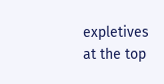expletives at the top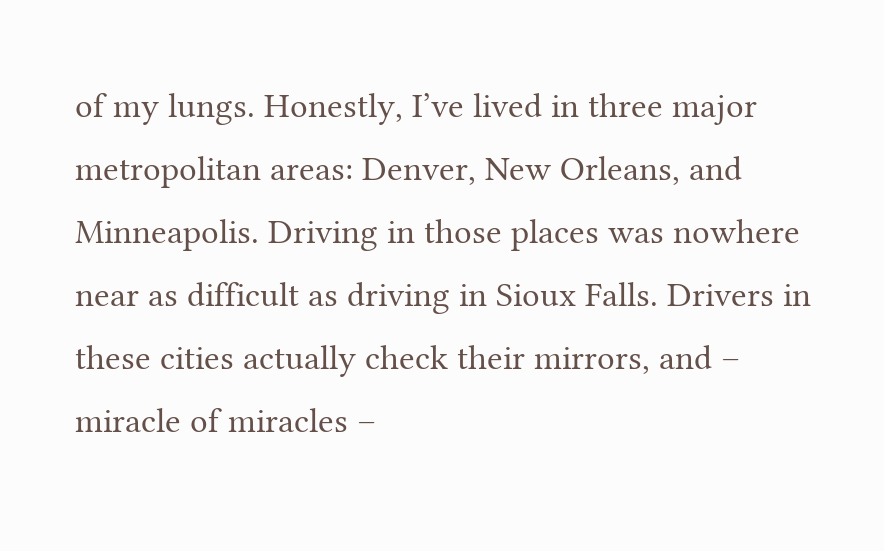of my lungs. Honestly, I’ve lived in three major metropolitan areas: Denver, New Orleans, and Minneapolis. Driving in those places was nowhere near as difficult as driving in Sioux Falls. Drivers in these cities actually check their mirrors, and – miracle of miracles –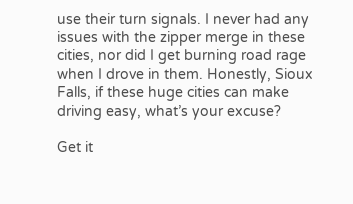use their turn signals. I never had any issues with the zipper merge in these cities, nor did I get burning road rage when I drove in them. Honestly, Sioux Falls, if these huge cities can make driving easy, what’s your excuse?

Get it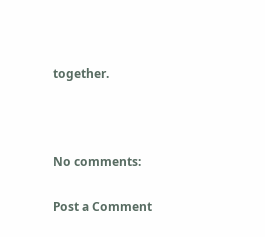together.



No comments:

Post a Comment